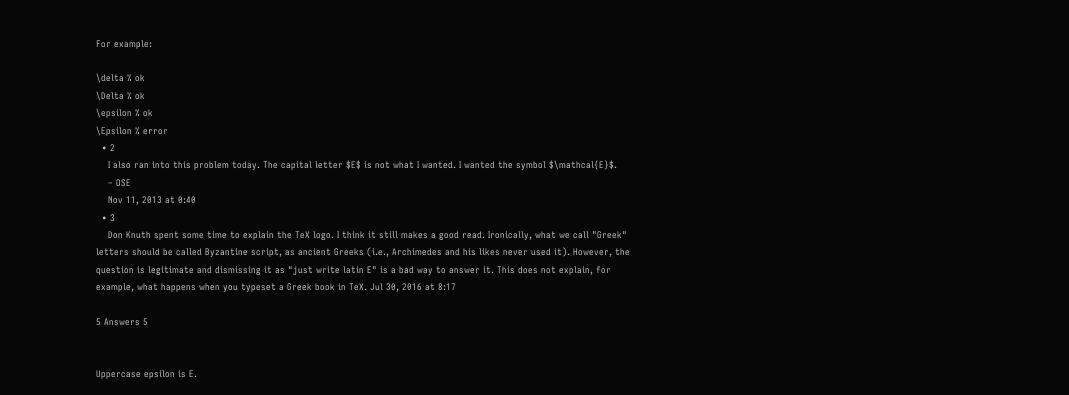For example:

\delta % ok
\Delta % ok
\epsilon % ok
\Epsilon % error
  • 2
    I also ran into this problem today. The capital letter $E$ is not what I wanted. I wanted the symbol $\mathcal{E}$.
    – OSE
    Nov 11, 2013 at 0:40
  • 3
    Don Knuth spent some time to explain the TeX logo. I think it still makes a good read. Ironically, what we call "Greek" letters should be called Byzantine script, as ancient Greeks (i.e., Archimedes and his likes never used it). However, the question is legitimate and dismissing it as "just write latin E" is a bad way to answer it. This does not explain, for example, what happens when you typeset a Greek book in TeX. Jul 30, 2016 at 8:17

5 Answers 5


Uppercase epsilon is E.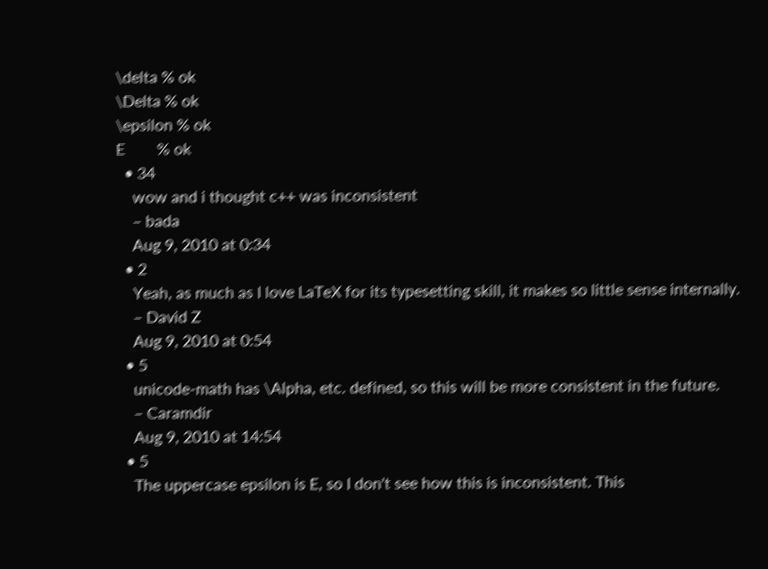\delta % ok
\Delta % ok
\epsilon % ok
E        % ok
  • 34
    wow and i thought c++ was inconsistent
    – bada
    Aug 9, 2010 at 0:34
  • 2
    Yeah, as much as I love LaTeX for its typesetting skill, it makes so little sense internally.
    – David Z
    Aug 9, 2010 at 0:54
  • 5
    unicode-math has \Alpha, etc. defined, so this will be more consistent in the future.
    – Caramdir
    Aug 9, 2010 at 14:54
  • 5
    The uppercase epsilon is E, so I don't see how this is inconsistent. This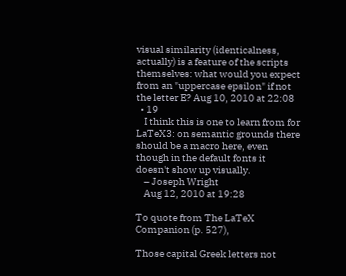visual similarity (identicalness, actually) is a feature of the scripts themselves: what would you expect from an "uppercase epsilon" if not the letter E? Aug 10, 2010 at 22:08
  • 19
    I think this is one to learn from for LaTeX3: on semantic grounds there should be a macro here, even though in the default fonts it doesn't show up visually.
    – Joseph Wright
    Aug 12, 2010 at 19:28

To quote from The LaTeX Companion (p. 527),

Those capital Greek letters not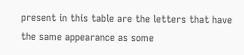present in this table are the letters that have the same appearance as some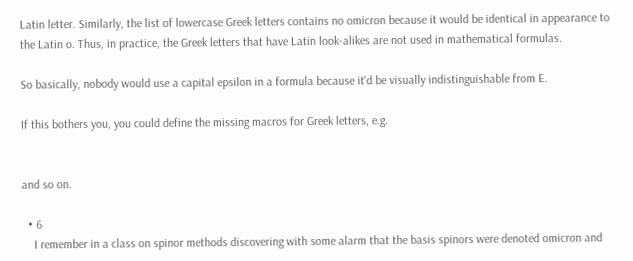Latin letter. Similarly, the list of lowercase Greek letters contains no omicron because it would be identical in appearance to the Latin o. Thus, in practice, the Greek letters that have Latin look-alikes are not used in mathematical formulas.

So basically, nobody would use a capital epsilon in a formula because it'd be visually indistinguishable from E.

If this bothers you, you could define the missing macros for Greek letters, e.g.


and so on.

  • 6
    I remember in a class on spinor methods discovering with some alarm that the basis spinors were denoted omicron and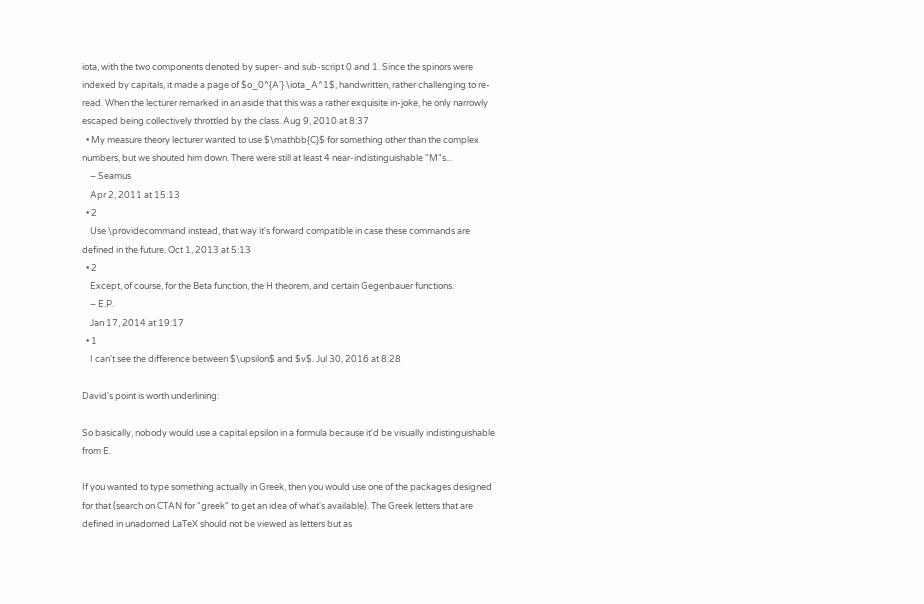iota, with the two components denoted by super- and sub-script 0 and 1. Since the spinors were indexed by capitals, it made a page of $o_0^{A'} \iota_A^1$, handwritten, rather challenging to re-read. When the lecturer remarked in an aside that this was a rather exquisite in-joke, he only narrowly escaped being collectively throttled by the class. Aug 9, 2010 at 8:37
  • My measure theory lecturer wanted to use $\mathbb{C}$ for something other than the complex numbers, but we shouted him down. There were still at least 4 near-indistinguishable "M"s...
    – Seamus
    Apr 2, 2011 at 15:13
  • 2
    Use \providecommand instead, that way it's forward compatible in case these commands are defined in the future. Oct 1, 2013 at 5:13
  • 2
    Except, of course, for the Beta function, the H theorem, and certain Gegenbauer functions.
    – E.P.
    Jan 17, 2014 at 19:17
  • 1
    I can't see the difference between $\upsilon$ and $v$. Jul 30, 2016 at 8:28

David's point is worth underlining:

So basically, nobody would use a capital epsilon in a formula because it'd be visually indistinguishable from E.

If you wanted to type something actually in Greek, then you would use one of the packages designed for that (search on CTAN for "greek" to get an idea of what's available). The Greek letters that are defined in unadorned LaTeX should not be viewed as letters but as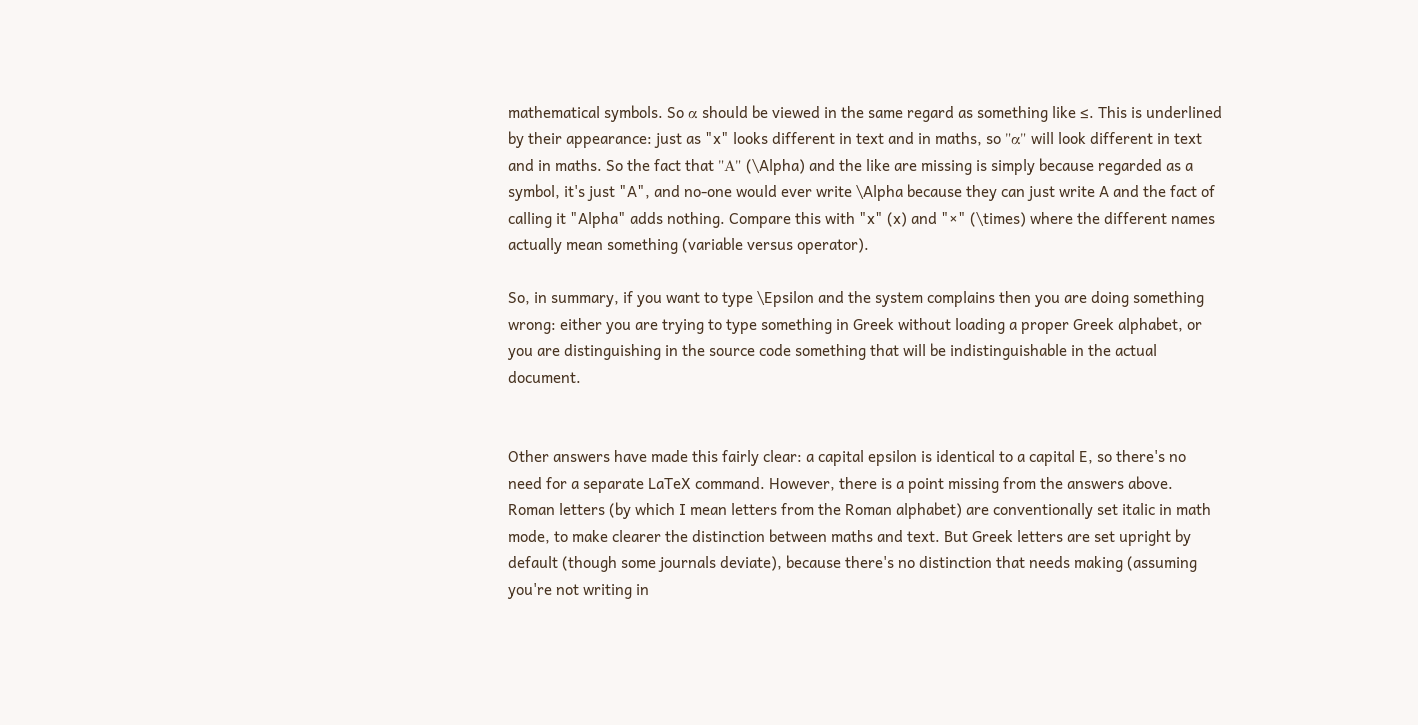mathematical symbols. So α should be viewed in the same regard as something like ≤. This is underlined by their appearance: just as "x" looks different in text and in maths, so "α" will look different in text and in maths. So the fact that "Α" (\Alpha) and the like are missing is simply because regarded as a symbol, it's just "A", and no-one would ever write \Alpha because they can just write A and the fact of calling it "Alpha" adds nothing. Compare this with "x" (x) and "×" (\times) where the different names actually mean something (variable versus operator).

So, in summary, if you want to type \Epsilon and the system complains then you are doing something wrong: either you are trying to type something in Greek without loading a proper Greek alphabet, or you are distinguishing in the source code something that will be indistinguishable in the actual document.


Other answers have made this fairly clear: a capital epsilon is identical to a capital E, so there's no need for a separate LaTeX command. However, there is a point missing from the answers above. Roman letters (by which I mean letters from the Roman alphabet) are conventionally set italic in math mode, to make clearer the distinction between maths and text. But Greek letters are set upright by default (though some journals deviate), because there's no distinction that needs making (assuming you're not writing in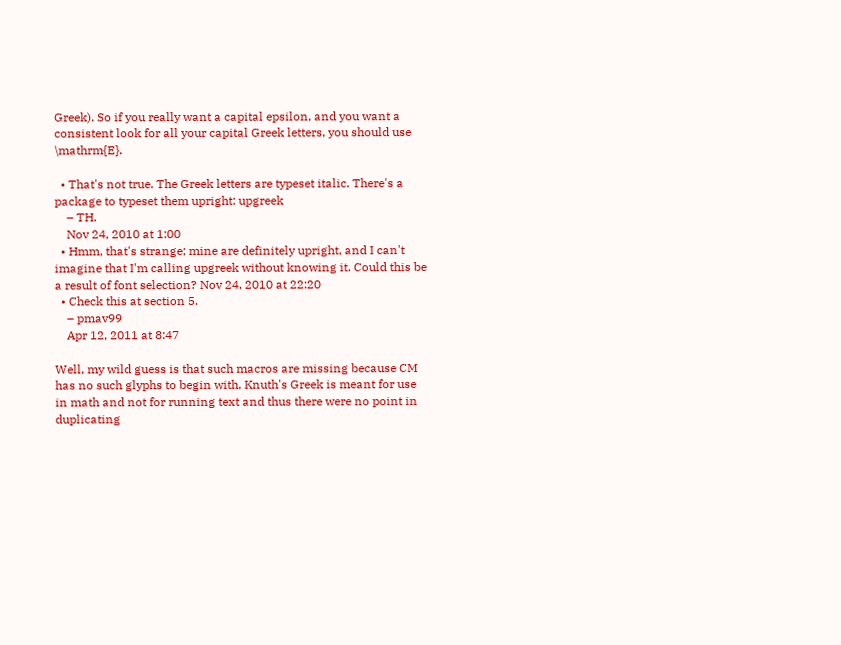Greek). So if you really want a capital epsilon, and you want a consistent look for all your capital Greek letters, you should use \mathrm{E}.

  • That's not true. The Greek letters are typeset italic. There's a package to typeset them upright: upgreek
    – TH.
    Nov 24, 2010 at 1:00
  • Hmm, that's strange; mine are definitely upright, and I can't imagine that I'm calling upgreek without knowing it. Could this be a result of font selection? Nov 24, 2010 at 22:20
  • Check this at section 5.
    – pmav99
    Apr 12, 2011 at 8:47

Well, my wild guess is that such macros are missing because CM has no such glyphs to begin with, Knuth's Greek is meant for use in math and not for running text and thus there were no point in duplicating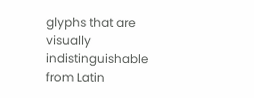glyphs that are visually indistinguishable from Latin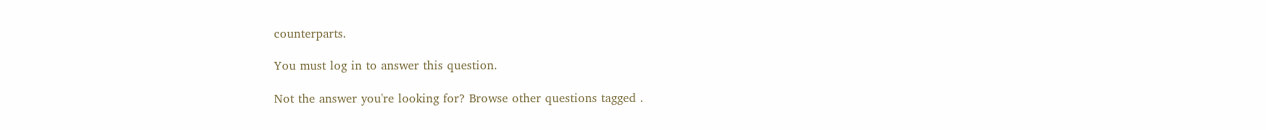counterparts.

You must log in to answer this question.

Not the answer you're looking for? Browse other questions tagged .